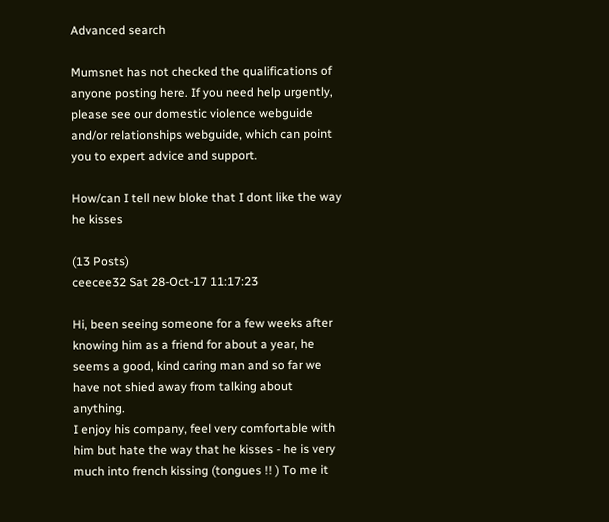Advanced search

Mumsnet has not checked the qualifications of anyone posting here. If you need help urgently, please see our domestic violence webguide and/or relationships webguide, which can point you to expert advice and support.

How/can I tell new bloke that I dont like the way he kisses

(13 Posts)
ceecee32 Sat 28-Oct-17 11:17:23

Hi, been seeing someone for a few weeks after knowing him as a friend for about a year, he seems a good, kind caring man and so far we have not shied away from talking about anything.
I enjoy his company, feel very comfortable with him but hate the way that he kisses - he is very much into french kissing (tongues !! ) To me it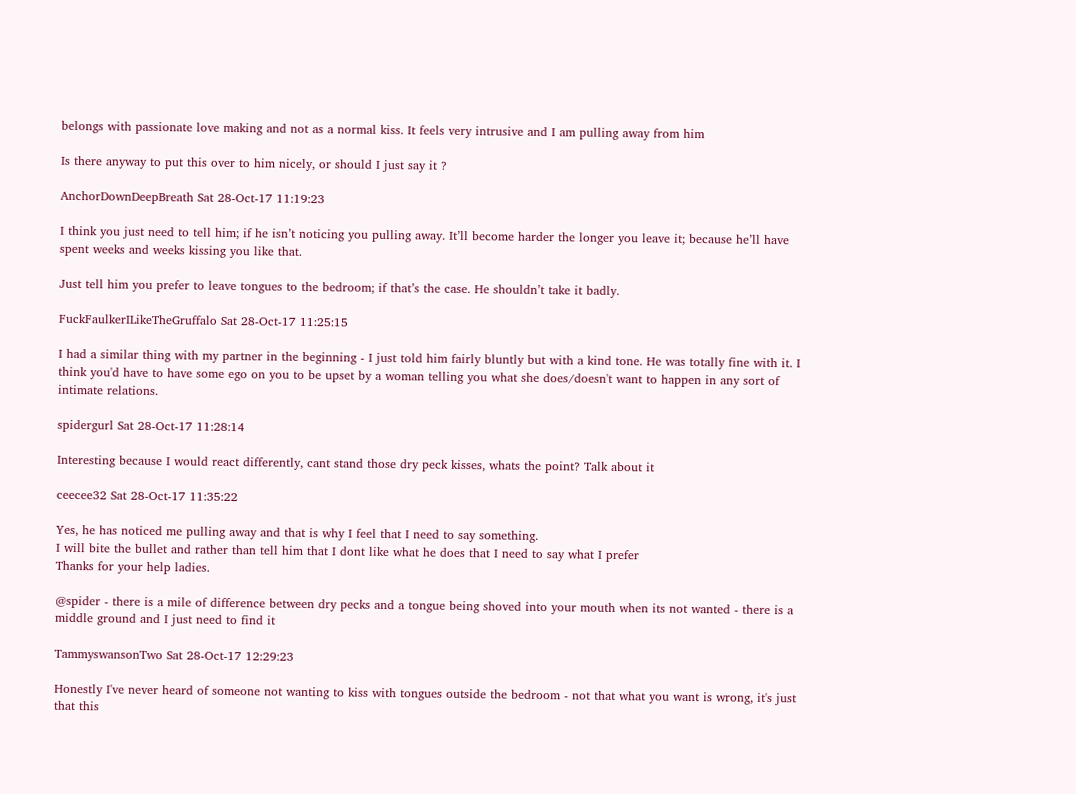belongs with passionate love making and not as a normal kiss. It feels very intrusive and I am pulling away from him

Is there anyway to put this over to him nicely, or should I just say it ?

AnchorDownDeepBreath Sat 28-Oct-17 11:19:23

I think you just need to tell him; if he isn’t noticing you pulling away. It’ll become harder the longer you leave it; because he’ll have spent weeks and weeks kissing you like that.

Just tell him you prefer to leave tongues to the bedroom; if that’s the case. He shouldn’t take it badly.

FuckFaulkerILikeTheGruffalo Sat 28-Oct-17 11:25:15

I had a similar thing with my partner in the beginning - I just told him fairly bluntly but with a kind tone. He was totally fine with it. I think you'd have to have some ego on you to be upset by a woman telling you what she does/doesn't want to happen in any sort of intimate relations.

spidergurl Sat 28-Oct-17 11:28:14

Interesting because I would react differently, cant stand those dry peck kisses, whats the point? Talk about it

ceecee32 Sat 28-Oct-17 11:35:22

Yes, he has noticed me pulling away and that is why I feel that I need to say something.
I will bite the bullet and rather than tell him that I dont like what he does that I need to say what I prefer
Thanks for your help ladies.

@spider - there is a mile of difference between dry pecks and a tongue being shoved into your mouth when its not wanted - there is a middle ground and I just need to find it

TammyswansonTwo Sat 28-Oct-17 12:29:23

Honestly I've never heard of someone not wanting to kiss with tongues outside the bedroom - not that what you want is wrong, it's just that this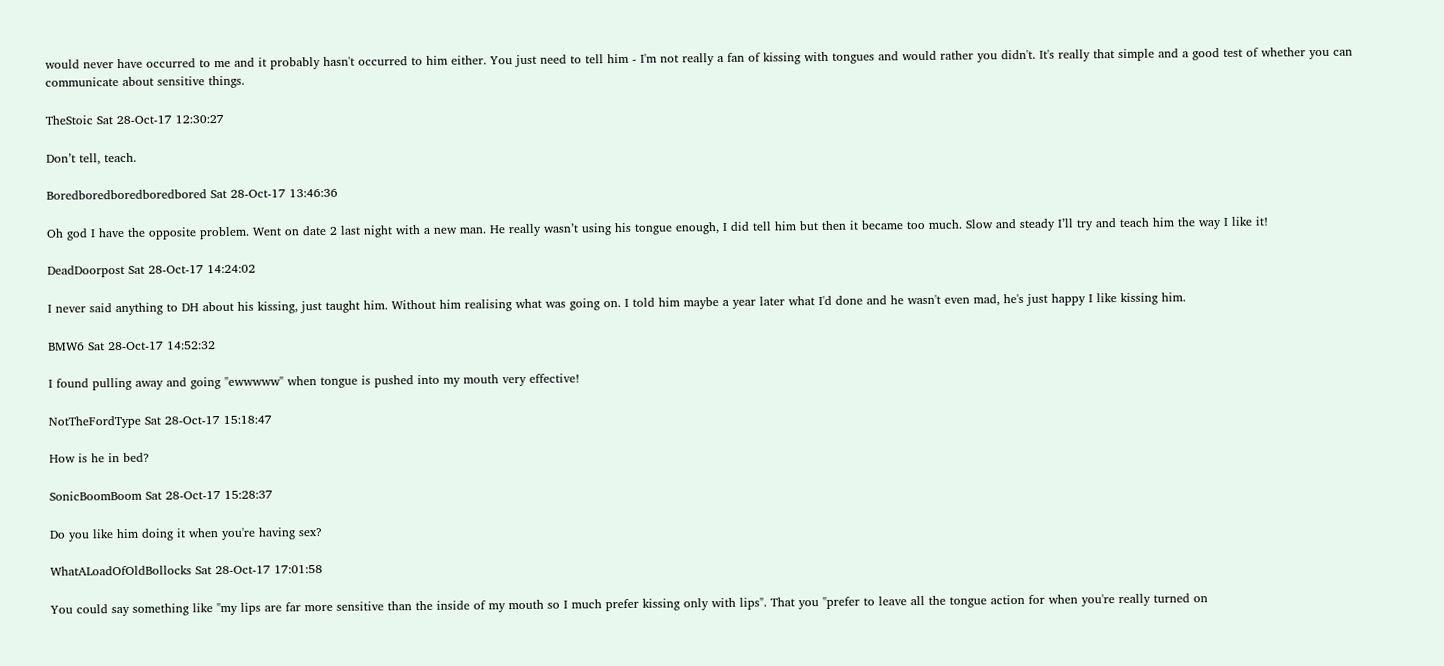would never have occurred to me and it probably hasn't occurred to him either. You just need to tell him - I'm not really a fan of kissing with tongues and would rather you didn't. It's really that simple and a good test of whether you can communicate about sensitive things.

TheStoic Sat 28-Oct-17 12:30:27

Don’t tell, teach.

Boredboredboredboredbored Sat 28-Oct-17 13:46:36

Oh god I have the opposite problem. Went on date 2 last night with a new man. He really wasn’t using his tongue enough, I did tell him but then it became too much. Slow and steady I’ll try and teach him the way I like it!

DeadDoorpost Sat 28-Oct-17 14:24:02

I never said anything to DH about his kissing, just taught him. Without him realising what was going on. I told him maybe a year later what I'd done and he wasn't even mad, he's just happy I like kissing him.

BMW6 Sat 28-Oct-17 14:52:32

I found pulling away and going "ewwwww" when tongue is pushed into my mouth very effective!

NotTheFordType Sat 28-Oct-17 15:18:47

How is he in bed?

SonicBoomBoom Sat 28-Oct-17 15:28:37

Do you like him doing it when you're having sex?

WhatALoadOfOldBollocks Sat 28-Oct-17 17:01:58

You could say something like "my lips are far more sensitive than the inside of my mouth so I much prefer kissing only with lips". That you "prefer to leave all the tongue action for when you're really turned on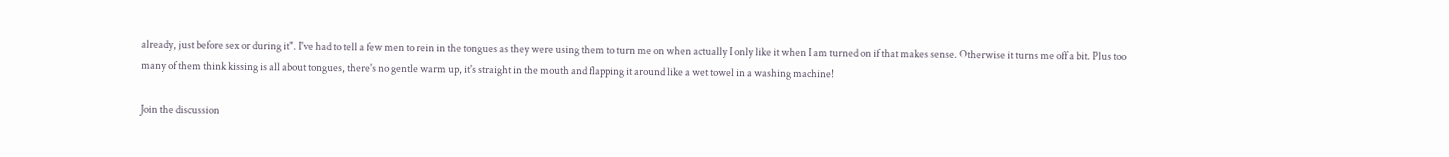already, just before sex or during it". I've had to tell a few men to rein in the tongues as they were using them to turn me on when actually I only like it when I am turned on if that makes sense. Otherwise it turns me off a bit. Plus too many of them think kissing is all about tongues, there's no gentle warm up, it's straight in the mouth and flapping it around like a wet towel in a washing machine!

Join the discussion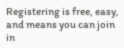Registering is free, easy, and means you can join in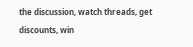the discussion, watch threads, get discounts, win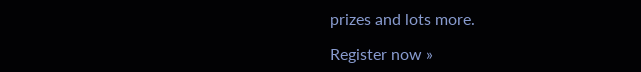prizes and lots more.

Register now »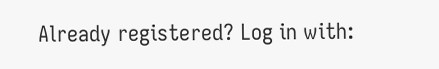Already registered? Log in with: